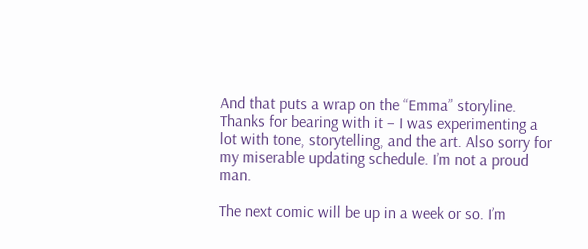And that puts a wrap on the “Emma” storyline. Thanks for bearing with it – I was experimenting a lot with tone, storytelling, and the art. Also sorry for my miserable updating schedule. I’m not a proud man.

The next comic will be up in a week or so. I’m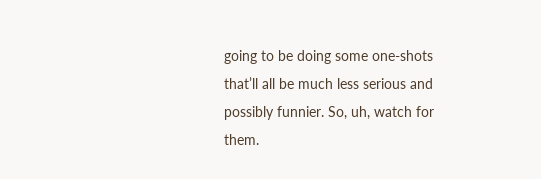going to be doing some one-shots that’ll all be much less serious and possibly funnier. So, uh, watch for them.